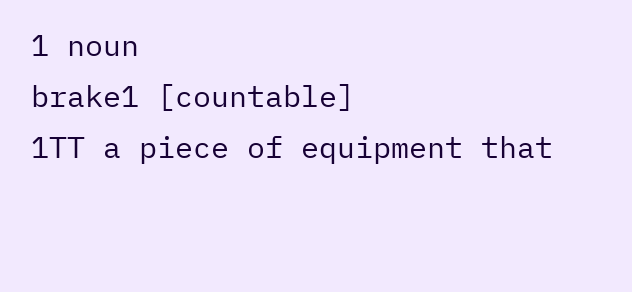1 noun
brake1 [countable]
1TT a piece of equipment that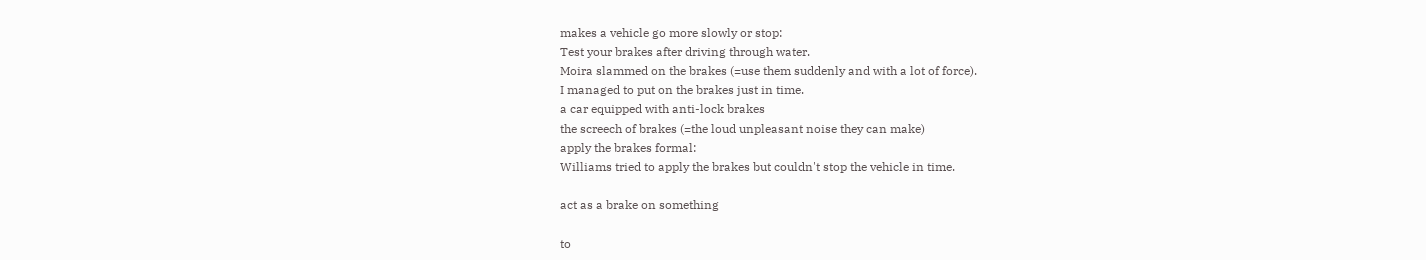makes a vehicle go more slowly or stop:
Test your brakes after driving through water.
Moira slammed on the brakes (=use them suddenly and with a lot of force).
I managed to put on the brakes just in time.
a car equipped with anti-lock brakes
the screech of brakes (=the loud unpleasant noise they can make)
apply the brakes formal:
Williams tried to apply the brakes but couldn't stop the vehicle in time.

act as a brake on something

to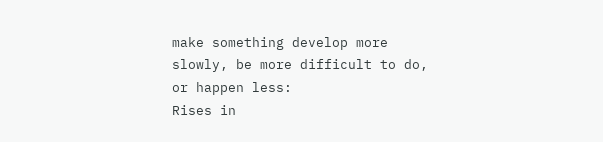make something develop more slowly, be more difficult to do, or happen less:
Rises in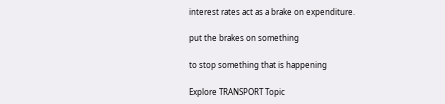interest rates act as a brake on expenditure.

put the brakes on something

to stop something that is happening

Explore TRANSPORT Topic